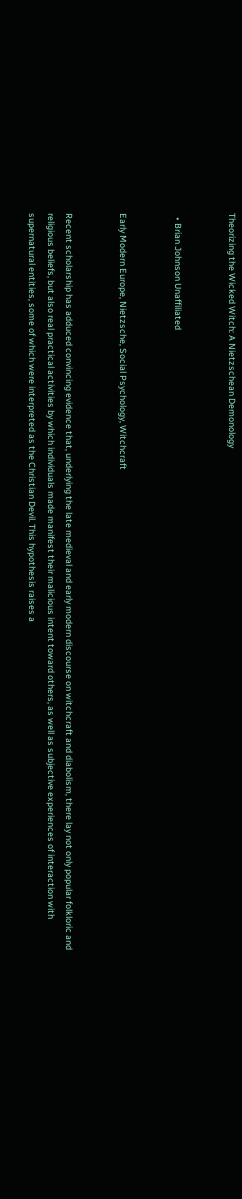Theorizing the Wicked Witch: A Nietzschean Demonology


  • Brian Johnson Unaffiliated


Early Modern Europe, Nietzsche, Social Psychology, Witchcraft


Recent scholarship has adduced convincing evidence that, underlying the late medieval and early modern discourse on witchcraft and diabolism, there lay not only popular folkloric and religious beliefs, but also real practical activities by which individuals made manifest their malicious intent toward others, as well as subjective experiences of interaction with supernatural entities, some of which were interpreted as the Christian Devil. This hypothesis raises a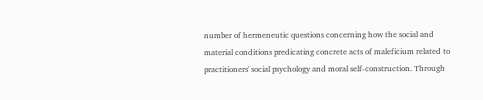number of hermeneutic questions concerning how the social and material conditions predicating concrete acts of maleficium related to practitioners' social psychology and moral self-construction. Through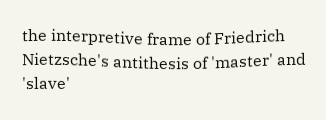the interpretive frame of Friedrich Nietzsche's antithesis of 'master' and 'slave'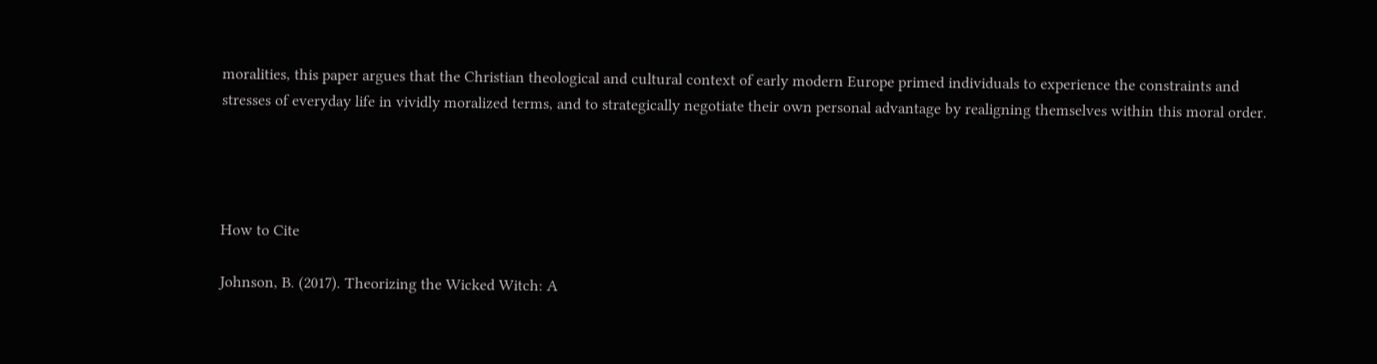moralities, this paper argues that the Christian theological and cultural context of early modern Europe primed individuals to experience the constraints and stresses of everyday life in vividly moralized terms, and to strategically negotiate their own personal advantage by realigning themselves within this moral order.




How to Cite

Johnson, B. (2017). Theorizing the Wicked Witch: A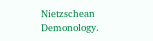Nietzschean Demonology.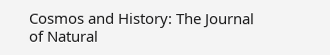Cosmos and History: The Journal of Natural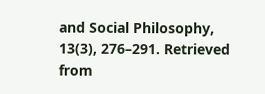and Social Philosophy, 13(3), 276–291. Retrieved from